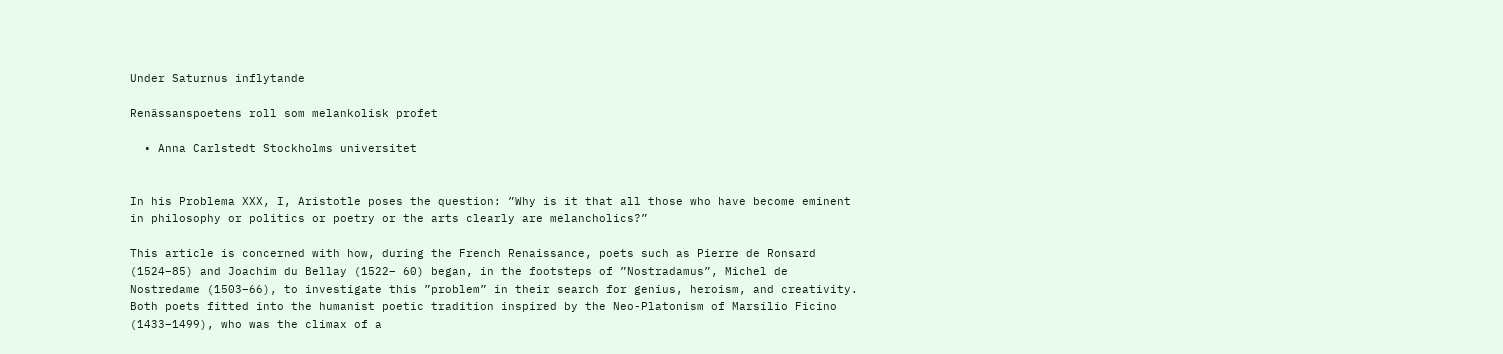Under Saturnus inflytande

Renässanspoetens roll som melankolisk profet

  • Anna Carlstedt Stockholms universitet


In his Problema XXX, I, Aristotle poses the question: ”Why is it that all those who have become eminent in philosophy or politics or poetry or the arts clearly are melancholics?”

This article is concerned with how, during the French Renaissance, poets such as Pierre de Ronsard (1524–85) and Joachim du Bellay (1522– 60) began, in the footsteps of ”Nostradamus”, Michel de Nostredame (1503–66), to investigate this ”problem” in their search for genius, heroism, and creativity. Both poets fitted into the humanist poetic tradition inspired by the Neo-Platonism of Marsilio Ficino (1433–1499), who was the climax of a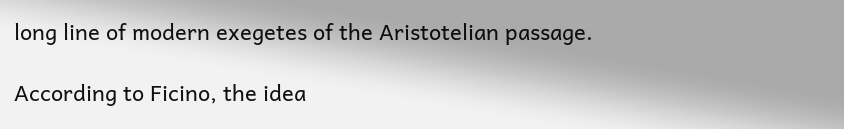long line of modern exegetes of the Aristotelian passage.

According to Ficino, the idea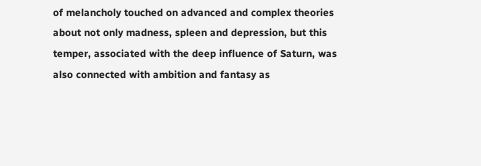of melancholy touched on advanced and complex theories about not only madness, spleen and depression, but this temper, associated with the deep influence of Saturn, was also connected with ambition and fantasy as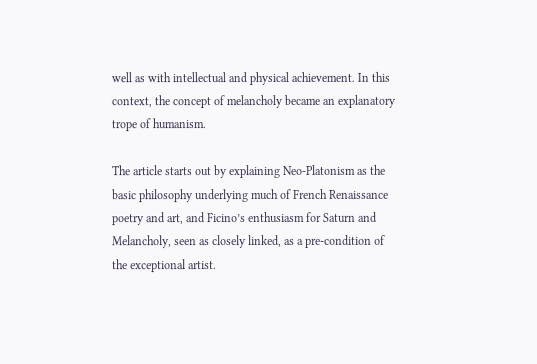well as with intellectual and physical achievement. In this context, the concept of melancholy became an explanatory trope of humanism.

The article starts out by explaining Neo-Platonism as the basic philosophy underlying much of French Renaissance poetry and art, and Ficino’s enthusiasm for Saturn and Melancholy, seen as closely linked, as a pre-condition of the exceptional artist.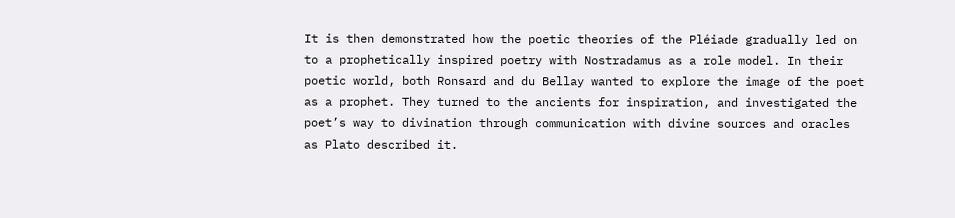It is then demonstrated how the poetic theories of the Pléiade gradually led on to a prophetically inspired poetry with Nostradamus as a role model. In their poetic world, both Ronsard and du Bellay wanted to explore the image of the poet as a prophet. They turned to the ancients for inspiration, and investigated the poet’s way to divination through communication with divine sources and oracles as Plato described it.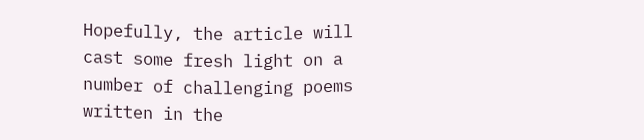Hopefully, the article will cast some fresh light on a number of challenging poems written in the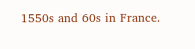1550s and 60s in France.